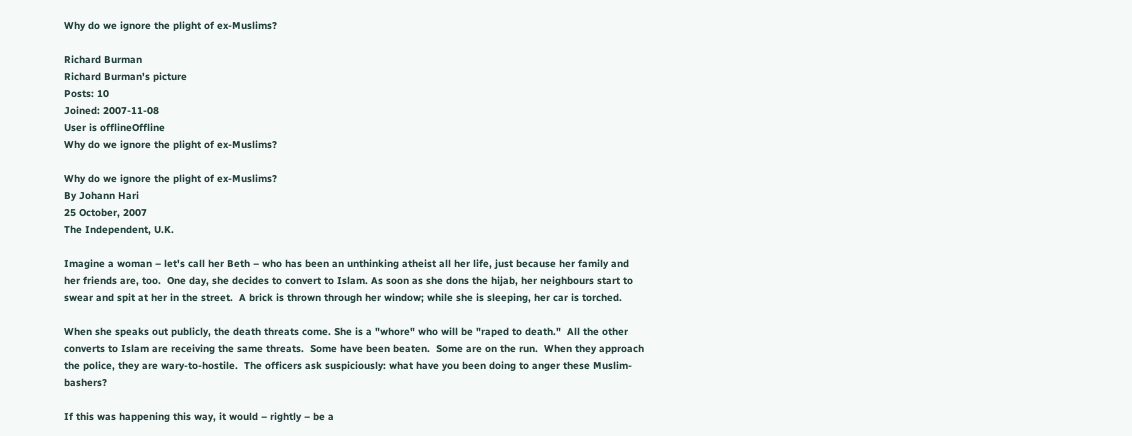Why do we ignore the plight of ex-Muslims?

Richard Burman
Richard Burman's picture
Posts: 10
Joined: 2007-11-08
User is offlineOffline
Why do we ignore the plight of ex-Muslims?

Why do we ignore the plight of ex-Muslims?
By Johann Hari
25 October, 2007
The Independent, U.K.

Imagine a woman – let's call her Beth – who has been an unthinking atheist all her life, just because her family and her friends are, too.  One day, she decides to convert to Islam. As soon as she dons the hijab, her neighbours start to swear and spit at her in the street.  A brick is thrown through her window; while she is sleeping, her car is torched.

When she speaks out publicly, the death threats come. She is a "whore" who will be "raped to death."  All the other converts to Islam are receiving the same threats.  Some have been beaten.  Some are on the run.  When they approach the police, they are wary-to-hostile.  The officers ask suspiciously: what have you been doing to anger these Muslim-bashers?

If this was happening this way, it would – rightly – be a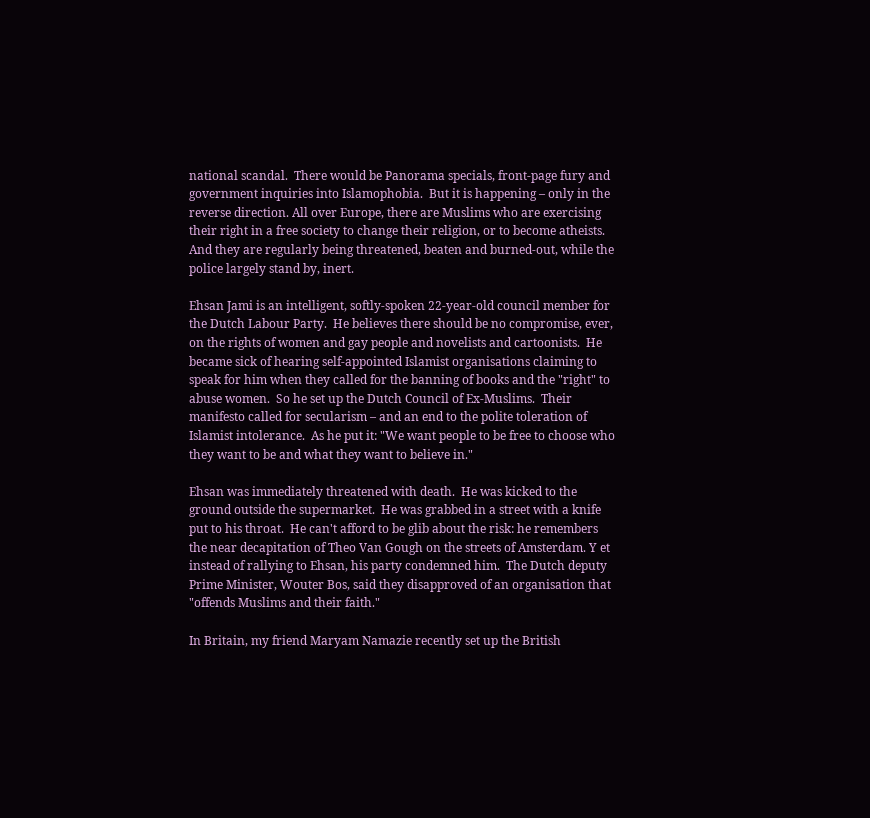national scandal.  There would be Panorama specials, front-page fury and government inquiries into Islamophobia.  But it is happening – only in the reverse direction. All over Europe, there are Muslims who are exercising their right in a free society to change their religion, or to become atheists. And they are regularly being threatened, beaten and burned-out, while the police largely stand by, inert.

Ehsan Jami is an intelligent, softly-spoken 22-year-old council member for the Dutch Labour Party.  He believes there should be no compromise, ever, on the rights of women and gay people and novelists and cartoonists.  He became sick of hearing self-appointed Islamist organisations claiming to speak for him when they called for the banning of books and the "right" to abuse women.  So he set up the Dutch Council of Ex-Muslims.  Their manifesto called for secularism – and an end to the polite toleration of Islamist intolerance.  As he put it: "We want people to be free to choose who they want to be and what they want to believe in."

Ehsan was immediately threatened with death.  He was kicked to the ground outside the supermarket.  He was grabbed in a street with a knife put to his throat.  He can't afford to be glib about the risk: he remembers the near decapitation of Theo Van Gough on the streets of Amsterdam. Y et instead of rallying to Ehsan, his party condemned him.  The Dutch deputy Prime Minister, Wouter Bos, said they disapproved of an organisation that "offends Muslims and their faith."

In Britain, my friend Maryam Namazie recently set up the British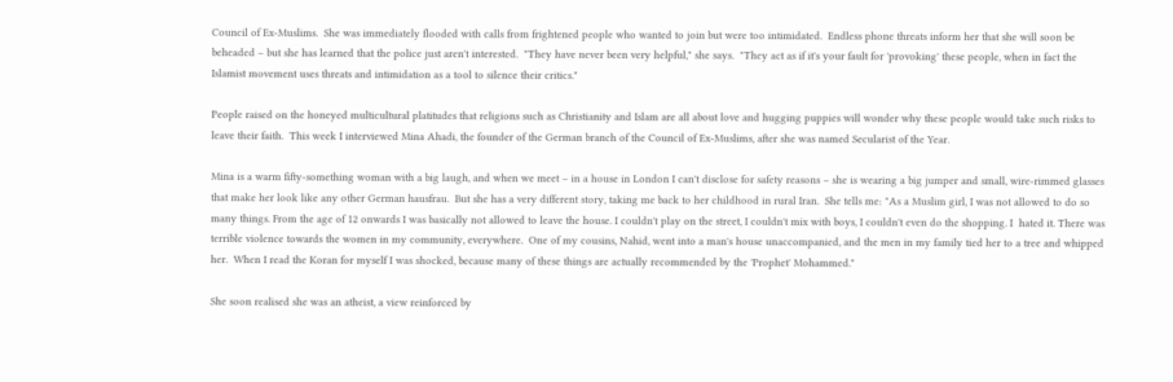Council of Ex-Muslims.  She was immediately flooded with calls from frightened people who wanted to join but were too intimidated.  Endless phone threats inform her that she will soon be beheaded – but she has learned that the police just aren't interested.  "They have never been very helpful," she says.  "They act as if it's your fault for 'provoking' these people, when in fact the Islamist movement uses threats and intimidation as a tool to silence their critics."

People raised on the honeyed multicultural platitudes that religions such as Christianity and Islam are all about love and hugging puppies will wonder why these people would take such risks to leave their faith.  This week I interviewed Mina Ahadi, the founder of the German branch of the Council of Ex-Muslims, after she was named Secularist of the Year.

Mina is a warm fifty-something woman with a big laugh, and when we meet – in a house in London I can't disclose for safety reasons – she is wearing a big jumper and small, wire-rimmed glasses that make her look like any other German hausfrau.  But she has a very different story, taking me back to her childhood in rural Iran.  She tells me: "As a Muslim girl, I was not allowed to do so many things. From the age of 12 onwards I was basically not allowed to leave the house. I couldn't play on the street, I couldn't mix with boys, I couldn't even do the shopping. I  hated it. There was terrible violence towards the women in my community, everywhere.  One of my cousins, Nahid, went into a man's house unaccompanied, and the men in my family tied her to a tree and whipped her.  When I read the Koran for myself I was shocked, because many of these things are actually recommended by the 'Prophet' Mohammed."

She soon realised she was an atheist, a view reinforced by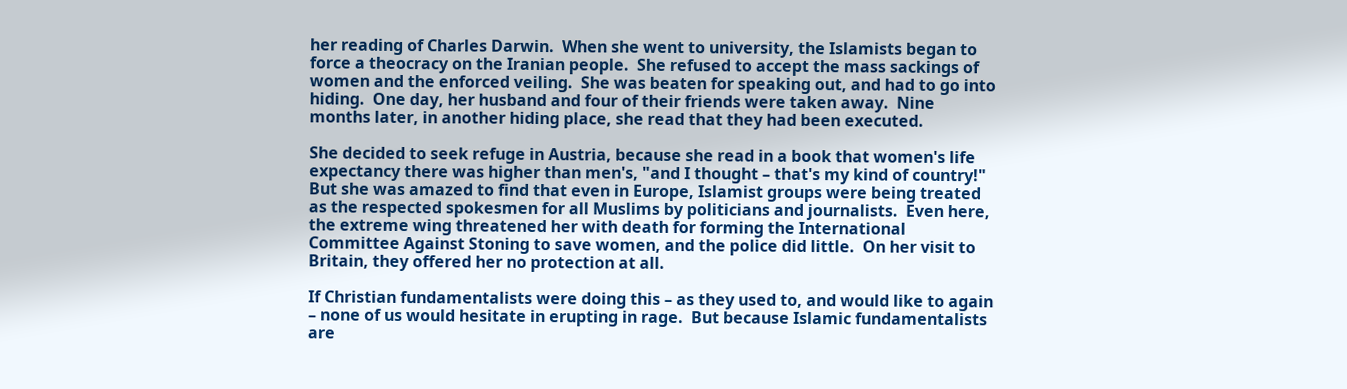her reading of Charles Darwin.  When she went to university, the Islamists began to force a theocracy on the Iranian people.  She refused to accept the mass sackings of women and the enforced veiling.  She was beaten for speaking out, and had to go into hiding.  One day, her husband and four of their friends were taken away.  Nine months later, in another hiding place, she read that they had been executed.

She decided to seek refuge in Austria, because she read in a book that women's life expectancy there was higher than men's, "and I thought – that's my kind of country!"  But she was amazed to find that even in Europe, Islamist groups were being treated as the respected spokesmen for all Muslims by politicians and journalists.  Even here, the extreme wing threatened her with death for forming the International Committee Against Stoning to save women, and the police did little.  On her visit to Britain, they offered her no protection at all.

If Christian fundamentalists were doing this – as they used to, and would like to again – none of us would hesitate in erupting in rage.  But because Islamic fundamentalists are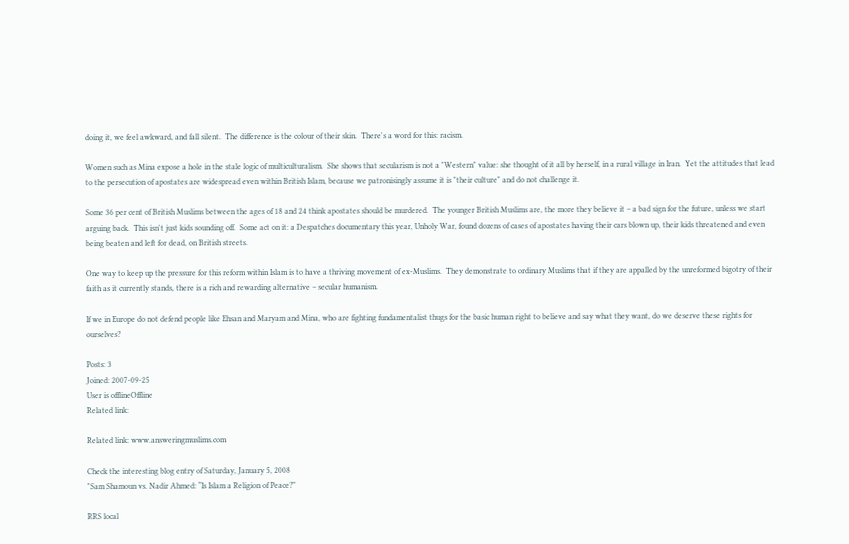doing it, we feel awkward, and fall silent.  The difference is the colour of their skin.  There's a word for this: racism.

Women such as Mina expose a hole in the stale logic of multiculturalism.  She shows that secularism is not a "Western" value: she thought of it all by herself, in a rural village in Iran.  Yet the attitudes that lead to the persecution of apostates are widespread even within British Islam, because we patronisingly assume it is "their culture" and do not challenge it.

Some 36 per cent of British Muslims between the ages of 18 and 24 think apostates should be murdered.  The younger British Muslims are, the more they believe it – a bad sign for the future, unless we start arguing back.  This isn't just kids sounding off.  Some act on it: a Despatches documentary this year, Unholy War, found dozens of cases of apostates having their cars blown up, their kids threatened and even being beaten and left for dead, on British streets.

One way to keep up the pressure for this reform within Islam is to have a thriving movement of ex-Muslims.  They demonstrate to ordinary Muslims that if they are appalled by the unreformed bigotry of their faith as it currently stands, there is a rich and rewarding alternative – secular humanism.

If we in Europe do not defend people like Ehsan and Maryam and Mina, who are fighting fundamentalist thugs for the basic human right to believe and say what they want, do we deserve these rights for ourselves?

Posts: 3
Joined: 2007-09-25
User is offlineOffline
Related link:

Related link: www.answeringmuslims.com

Check the interesting blog entry of Saturday, January 5, 2008
"Sam Shamoun vs. Nadir Ahmed: “Is Islam a Religion of Peace?”

RRS local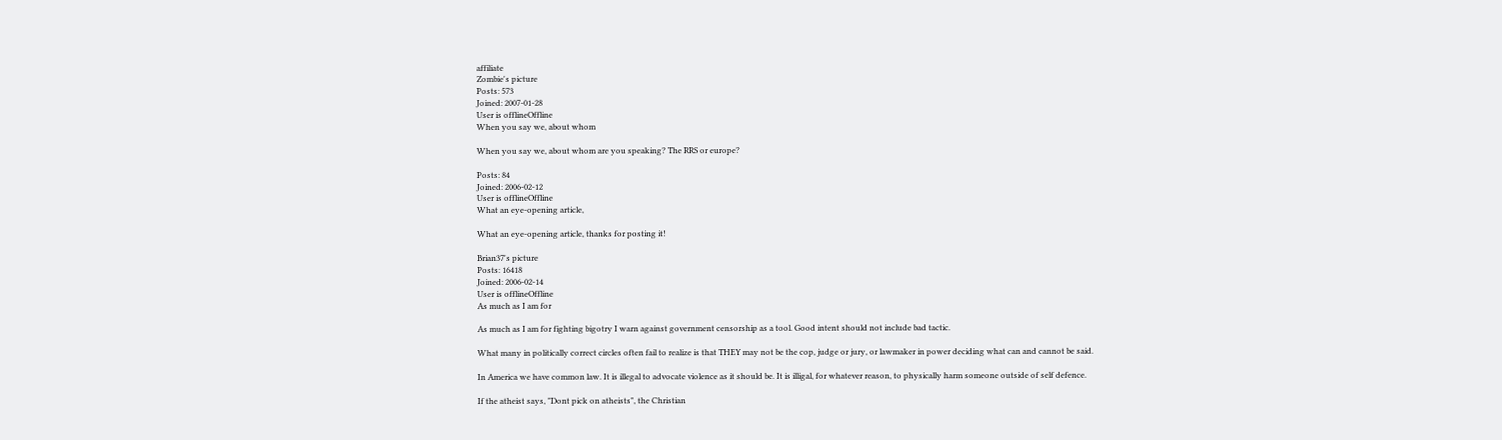affiliate
Zombie's picture
Posts: 573
Joined: 2007-01-28
User is offlineOffline
When you say we, about whom

When you say we, about whom are you speaking? The RRS or europe?

Posts: 84
Joined: 2006-02-12
User is offlineOffline
What an eye-opening article,

What an eye-opening article, thanks for posting it!

Brian37's picture
Posts: 16418
Joined: 2006-02-14
User is offlineOffline
As much as I am for

As much as I am for fighting bigotry I warn against government censorship as a tool. Good intent should not include bad tactic.

What many in politically correct circles often fail to realize is that THEY may not be the cop, judge or jury, or lawmaker in power deciding what can and cannot be said.

In America we have common law. It is illegal to advocate violence as it should be. It is illigal, for whatever reason, to physically harm someone outside of self defence.

If the atheist says, "Dont pick on atheists", the Christian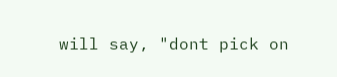will say, "dont pick on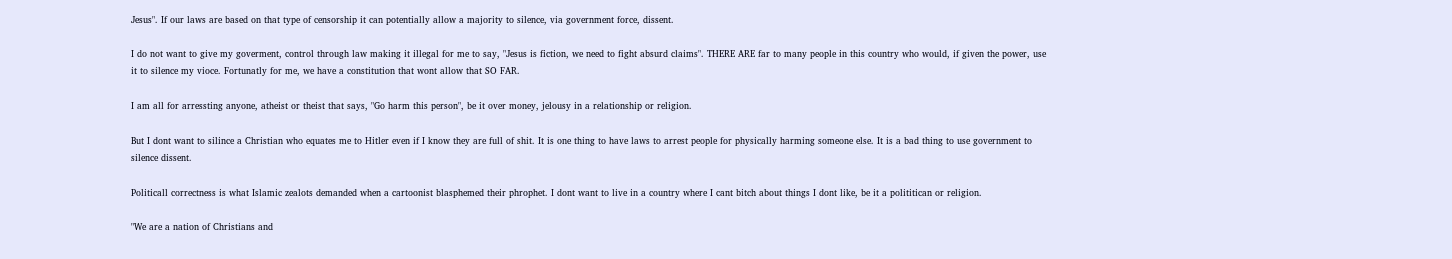Jesus". If our laws are based on that type of censorship it can potentially allow a majority to silence, via government force, dissent.

I do not want to give my goverment, control through law making it illegal for me to say, "Jesus is fiction, we need to fight absurd claims". THERE ARE far to many people in this country who would, if given the power, use it to silence my vioce. Fortunatly for me, we have a constitution that wont allow that SO FAR.

I am all for arressting anyone, atheist or theist that says, "Go harm this person", be it over money, jelousy in a relationship or religion.

But I dont want to silince a Christian who equates me to Hitler even if I know they are full of shit. It is one thing to have laws to arrest people for physically harming someone else. It is a bad thing to use government to silence dissent.

Politicall correctness is what Islamic zealots demanded when a cartoonist blasphemed their phrophet. I dont want to live in a country where I cant bitch about things I dont like, be it a polititican or religion.

"We are a nation of Christians and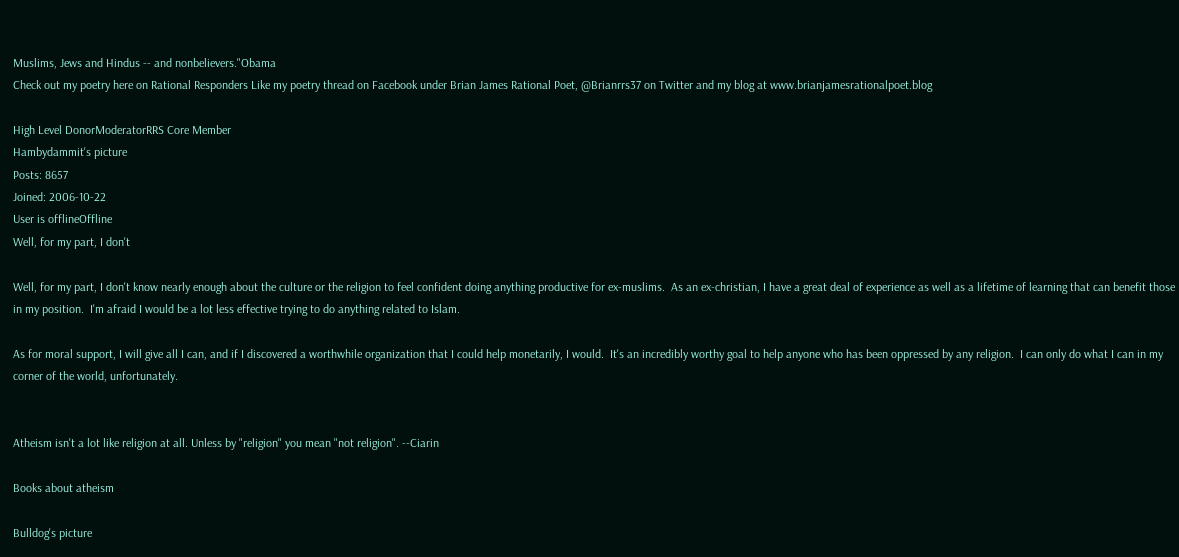Muslims, Jews and Hindus -- and nonbelievers."Obama
Check out my poetry here on Rational Responders Like my poetry thread on Facebook under Brian James Rational Poet, @Brianrrs37 on Twitter and my blog at www.brianjamesrationalpoet.blog

High Level DonorModeratorRRS Core Member
Hambydammit's picture
Posts: 8657
Joined: 2006-10-22
User is offlineOffline
Well, for my part, I don't

Well, for my part, I don't know nearly enough about the culture or the religion to feel confident doing anything productive for ex-muslims.  As an ex-christian, I have a great deal of experience as well as a lifetime of learning that can benefit those in my position.  I'm afraid I would be a lot less effective trying to do anything related to Islam.

As for moral support, I will give all I can, and if I discovered a worthwhile organization that I could help monetarily, I would.  It's an incredibly worthy goal to help anyone who has been oppressed by any religion.  I can only do what I can in my corner of the world, unfortunately.


Atheism isn't a lot like religion at all. Unless by "religion" you mean "not religion". --Ciarin

Books about atheism

Bulldog's picture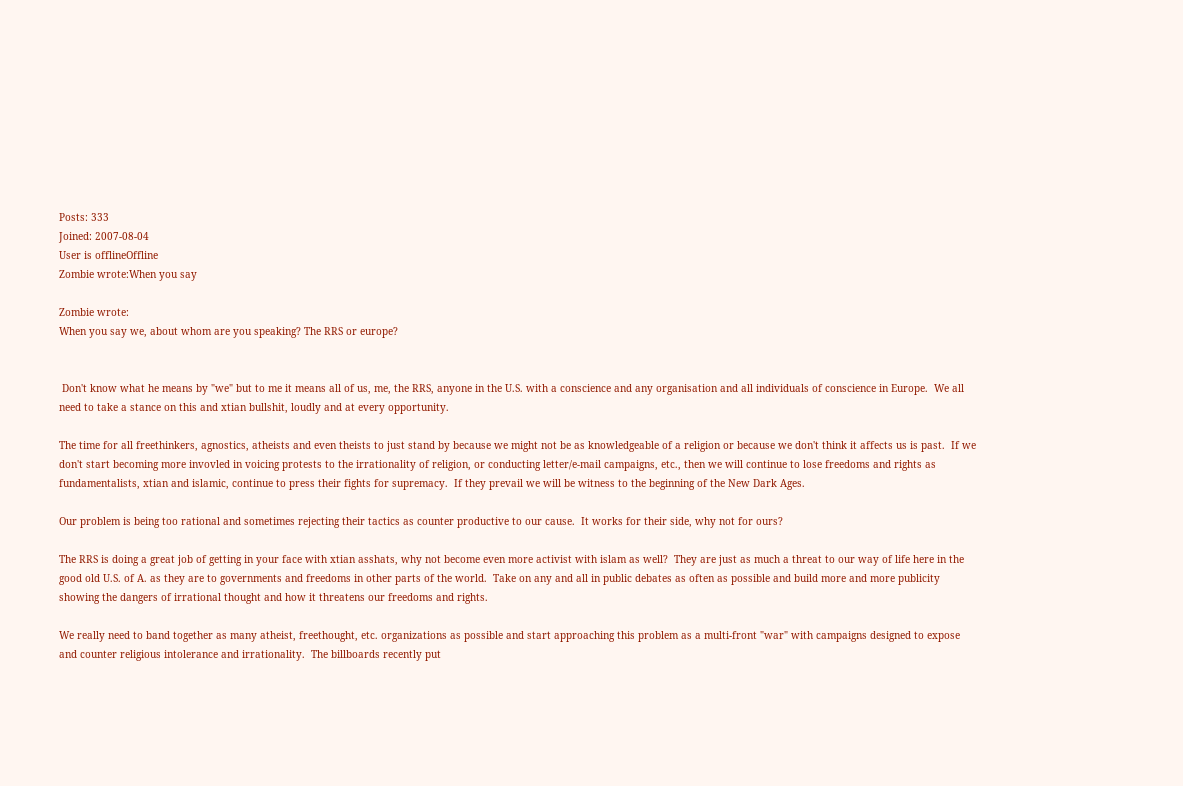Posts: 333
Joined: 2007-08-04
User is offlineOffline
Zombie wrote:When you say

Zombie wrote:
When you say we, about whom are you speaking? The RRS or europe?


 Don't know what he means by "we" but to me it means all of us, me, the RRS, anyone in the U.S. with a conscience and any organisation and all individuals of conscience in Europe.  We all need to take a stance on this and xtian bullshit, loudly and at every opportunity.

The time for all freethinkers, agnostics, atheists and even theists to just stand by because we might not be as knowledgeable of a religion or because we don't think it affects us is past.  If we don't start becoming more invovled in voicing protests to the irrationality of religion, or conducting letter/e-mail campaigns, etc., then we will continue to lose freedoms and rights as fundamentalists, xtian and islamic, continue to press their fights for supremacy.  If they prevail we will be witness to the beginning of the New Dark Ages.

Our problem is being too rational and sometimes rejecting their tactics as counter productive to our cause.  It works for their side, why not for ours?

The RRS is doing a great job of getting in your face with xtian asshats, why not become even more activist with islam as well?  They are just as much a threat to our way of life here in the good old U.S. of A. as they are to governments and freedoms in other parts of the world.  Take on any and all in public debates as often as possible and build more and more publicity showing the dangers of irrational thought and how it threatens our freedoms and rights.

We really need to band together as many atheist, freethought, etc. organizations as possible and start approaching this problem as a multi-front "war" with campaigns designed to expose and counter religious intolerance and irrationality.  The billboards recently put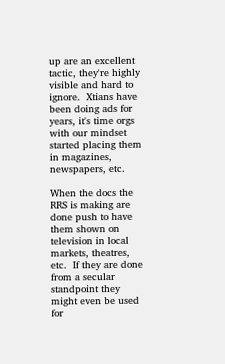up are an excellent tactic, they're highly visible and hard to ignore.  Xtians have been doing ads for years, it's time orgs with our mindset started placing them in magazines, newspapers, etc.

When the docs the RRS is making are done push to have them shown on television in local markets, theatres, etc.  If they are done from a secular standpoint they might even be used for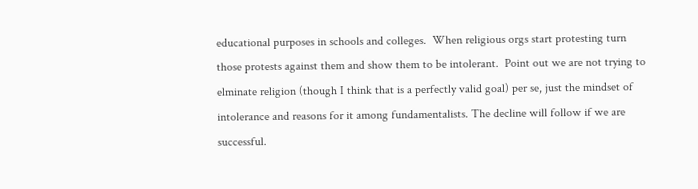educational purposes in schools and colleges.  When religious orgs start protesting turn those protests against them and show them to be intolerant.  Point out we are not trying to elminate religion (though I think that is a perfectly valid goal) per se, just the mindset of intolerance and reasons for it among fundamentalists. The decline will follow if we are successful.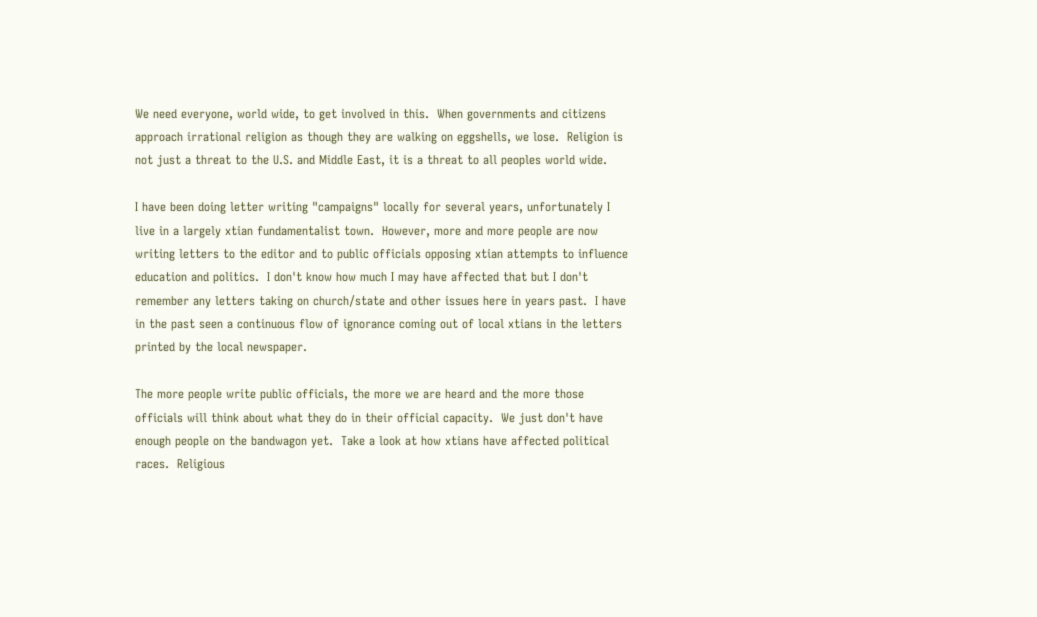We need everyone, world wide, to get involved in this.  When governments and citizens approach irrational religion as though they are walking on eggshells, we lose.  Religion is not just a threat to the U.S. and Middle East, it is a threat to all peoples world wide.

I have been doing letter writing "campaigns" locally for several years, unfortunately I live in a largely xtian fundamentalist town.  However, more and more people are now writing letters to the editor and to public officials opposing xtian attempts to influence education and politics.  I don't know how much I may have affected that but I don't remember any letters taking on church/state and other issues here in years past.  I have in the past seen a continuous flow of ignorance coming out of local xtians in the letters printed by the local newspaper.

The more people write public officials, the more we are heard and the more those officials will think about what they do in their official capacity.  We just don't have enough people on the bandwagon yet.  Take a look at how xtians have affected political races.  Religious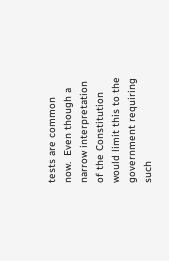tests are common now.  Even though a narrow interpretation of the Constitution would limit this to the government requiring such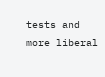tests and more liberal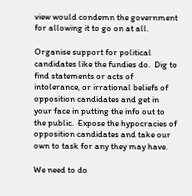view would condemn the government for allowing it to go on at all.

Organise support for political candidates like the fundies do.  Dig to find statements or acts of intolerance, or irrational beliefs of opposition candidates and get in your face in putting the info out to the public.  Expose the hypocracies of opposition candidates and take our own to task for any they may have.

We need to do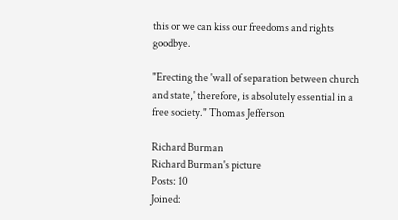this or we can kiss our freedoms and rights goodbye.

"Erecting the 'wall of separation between church and state,' therefore, is absolutely essential in a free society." Thomas Jefferson

Richard Burman
Richard Burman's picture
Posts: 10
Joined: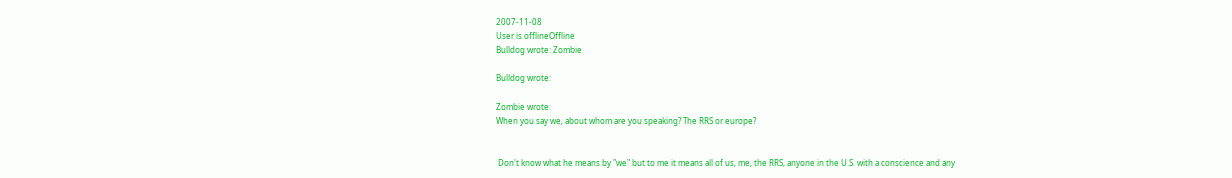2007-11-08
User is offlineOffline
Bulldog wrote: Zombie

Bulldog wrote:

Zombie wrote:
When you say we, about whom are you speaking? The RRS or europe?


 Don't know what he means by "we" but to me it means all of us, me, the RRS, anyone in the U.S. with a conscience and any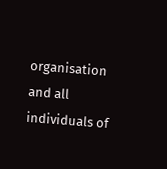organisation and all individuals of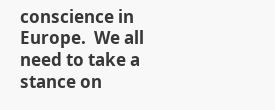conscience in Europe.  We all need to take a stance on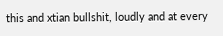this and xtian bullshit, loudly and at every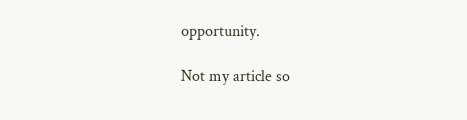opportunity.

Not my article so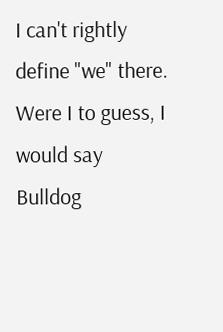I can't rightly define "we" there. Were I to guess, I would say Bulldog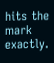hits the mark exactly.